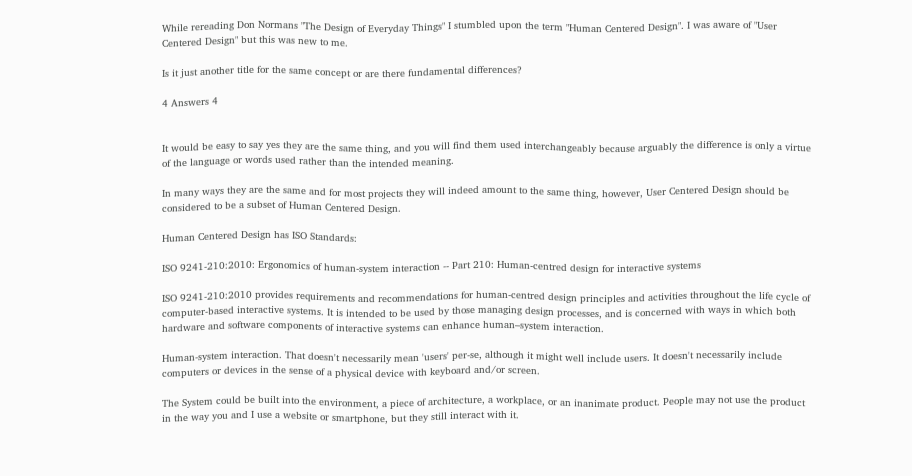While rereading Don Normans "The Design of Everyday Things" I stumbled upon the term "Human Centered Design". I was aware of "User Centered Design" but this was new to me.

Is it just another title for the same concept or are there fundamental differences?

4 Answers 4


It would be easy to say yes they are the same thing, and you will find them used interchangeably because arguably the difference is only a virtue of the language or words used rather than the intended meaning.

In many ways they are the same and for most projects they will indeed amount to the same thing, however, User Centered Design should be considered to be a subset of Human Centered Design.

Human Centered Design has ISO Standards:

ISO 9241-210:2010: Ergonomics of human-system interaction -- Part 210: Human-centred design for interactive systems

ISO 9241-210:2010 provides requirements and recommendations for human-centred design principles and activities throughout the life cycle of computer-based interactive systems. It is intended to be used by those managing design processes, and is concerned with ways in which both hardware and software components of interactive systems can enhance human–system interaction.

Human-system interaction. That doesn't necessarily mean 'users' per-se, although it might well include users. It doesn't necessarily include computers or devices in the sense of a physical device with keyboard and/or screen.

The System could be built into the environment, a piece of architecture, a workplace, or an inanimate product. People may not use the product in the way you and I use a website or smartphone, but they still interact with it.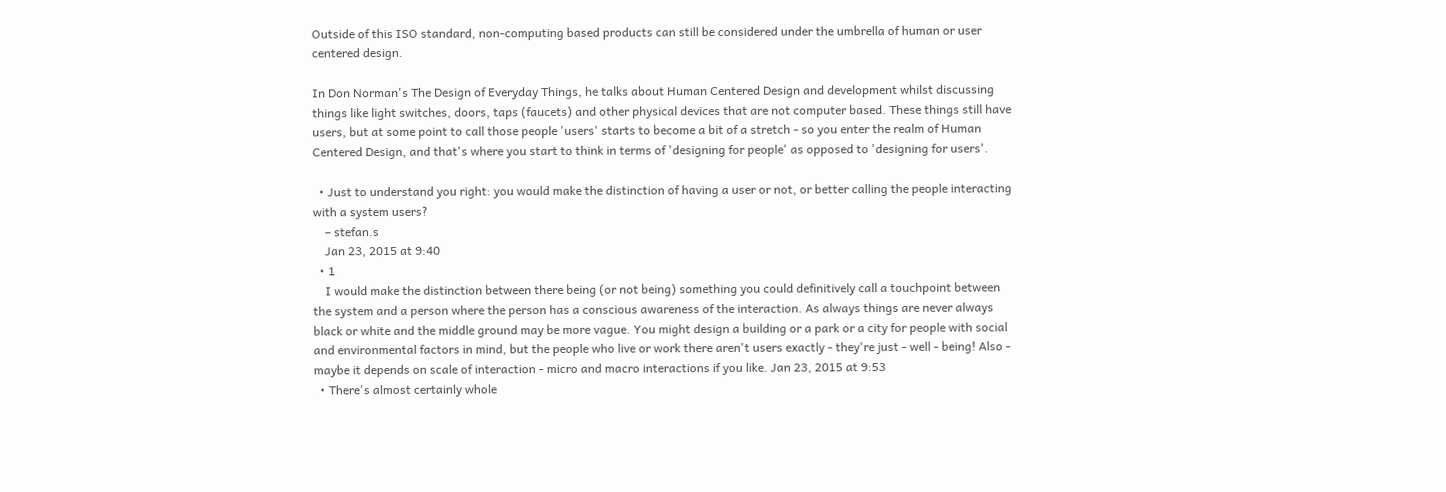Outside of this ISO standard, non-computing based products can still be considered under the umbrella of human or user centered design.

In Don Norman's The Design of Everyday Things, he talks about Human Centered Design and development whilst discussing things like light switches, doors, taps (faucets) and other physical devices that are not computer based. These things still have users, but at some point to call those people 'users' starts to become a bit of a stretch - so you enter the realm of Human Centered Design, and that's where you start to think in terms of 'designing for people' as opposed to 'designing for users'.

  • Just to understand you right: you would make the distinction of having a user or not, or better calling the people interacting with a system users?
    – stefan.s
    Jan 23, 2015 at 9:40
  • 1
    I would make the distinction between there being (or not being) something you could definitively call a touchpoint between the system and a person where the person has a conscious awareness of the interaction. As always things are never always black or white and the middle ground may be more vague. You might design a building or a park or a city for people with social and environmental factors in mind, but the people who live or work there aren't users exactly - they're just - well - being! Also - maybe it depends on scale of interaction - micro and macro interactions if you like. Jan 23, 2015 at 9:53
  • There's almost certainly whole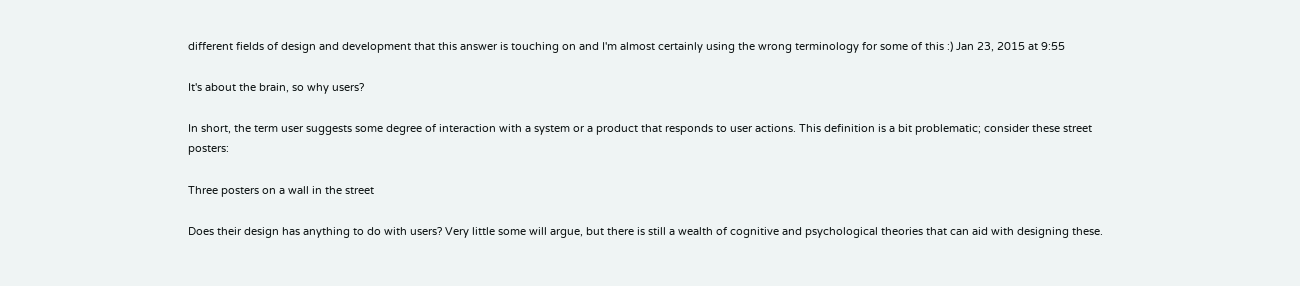different fields of design and development that this answer is touching on and I'm almost certainly using the wrong terminology for some of this :) Jan 23, 2015 at 9:55

It's about the brain, so why users?

In short, the term user suggests some degree of interaction with a system or a product that responds to user actions. This definition is a bit problematic; consider these street posters:

Three posters on a wall in the street

Does their design has anything to do with users? Very little some will argue, but there is still a wealth of cognitive and psychological theories that can aid with designing these.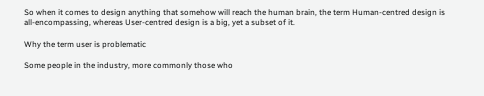So when it comes to design anything that somehow will reach the human brain, the term Human-centred design is all-encompassing, whereas User-centred design is a big, yet a subset of it.

Why the term user is problematic

Some people in the industry, more commonly those who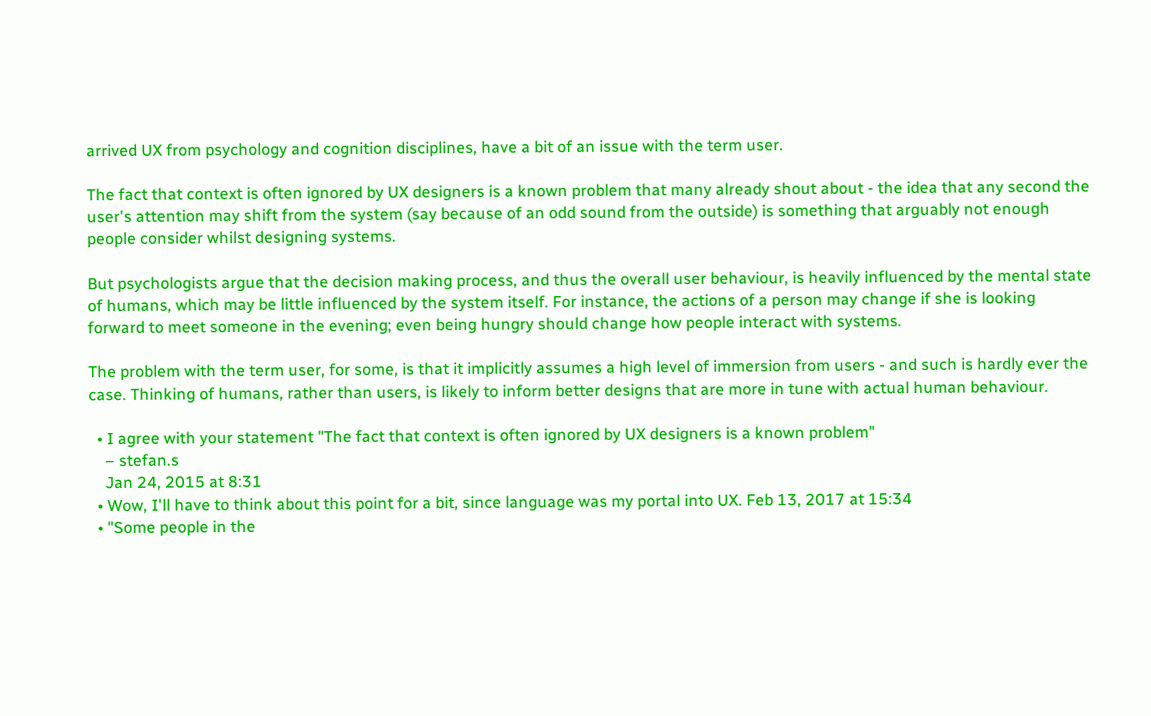arrived UX from psychology and cognition disciplines, have a bit of an issue with the term user.

The fact that context is often ignored by UX designers is a known problem that many already shout about - the idea that any second the user's attention may shift from the system (say because of an odd sound from the outside) is something that arguably not enough people consider whilst designing systems.

But psychologists argue that the decision making process, and thus the overall user behaviour, is heavily influenced by the mental state of humans, which may be little influenced by the system itself. For instance, the actions of a person may change if she is looking forward to meet someone in the evening; even being hungry should change how people interact with systems.

The problem with the term user, for some, is that it implicitly assumes a high level of immersion from users - and such is hardly ever the case. Thinking of humans, rather than users, is likely to inform better designs that are more in tune with actual human behaviour.

  • I agree with your statement "The fact that context is often ignored by UX designers is a known problem"
    – stefan.s
    Jan 24, 2015 at 8:31
  • Wow, I'll have to think about this point for a bit, since language was my portal into UX. Feb 13, 2017 at 15:34
  • "Some people in the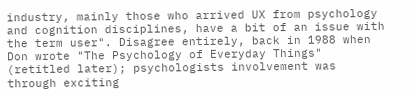industry, mainly those who arrived UX from psychology and cognition disciplines, have a bit of an issue with the term user". Disagree entirely, back in 1988 when Don wrote "The Psychology of Everyday Things" (retitled later); psychologists involvement was through exciting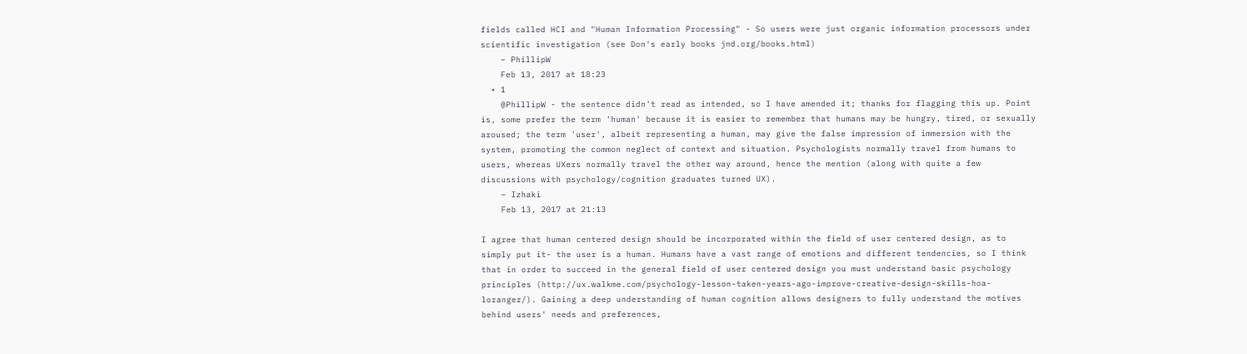fields called HCI and "Human Information Processing" - So users were just organic information processors under scientific investigation (see Don's early books jnd.org/books.html)
    – PhillipW
    Feb 13, 2017 at 18:23
  • 1
    @PhillipW - the sentence didn't read as intended, so I have amended it; thanks for flagging this up. Point is, some prefer the term 'human' because it is easier to remember that humans may be hungry, tired, or sexually aroused; the term 'user', albeit representing a human, may give the false impression of immersion with the system, promoting the common neglect of context and situation. Psychologists normally travel from humans to users, whereas UXers normally travel the other way around, hence the mention (along with quite a few discussions with psychology/cognition graduates turned UX).
    – Izhaki
    Feb 13, 2017 at 21:13

I agree that human centered design should be incorporated within the field of user centered design, as to simply put it- the user is a human. Humans have a vast range of emotions and different tendencies, so I think that in order to succeed in the general field of user centered design you must understand basic psychology principles (http://ux.walkme.com/psychology-lesson-taken-years-ago-improve-creative-design-skills-hoa-loranger/). Gaining a deep understanding of human cognition allows designers to fully understand the motives behind users' needs and preferences,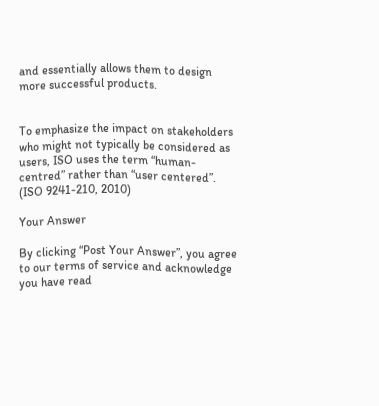and essentially allows them to design more successful products.


To emphasize the impact on stakeholders who might not typically be considered as users, ISO uses the term “human-centred” rather than “user centered”. (ISO 9241-210, 2010)

Your Answer

By clicking “Post Your Answer”, you agree to our terms of service and acknowledge you have read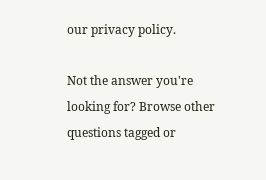our privacy policy.

Not the answer you're looking for? Browse other questions tagged or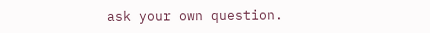ask your own question.